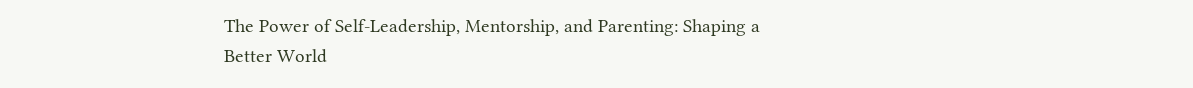The Power of Self-Leadership, Mentorship, and Parenting: Shaping a Better World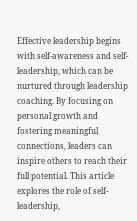Effective leadership begins with self-awareness and self-leadership, which can be nurtured through leadership coaching. By focusing on personal growth and fostering meaningful connections, leaders can inspire others to reach their full potential. This article explores the role of self-leadership,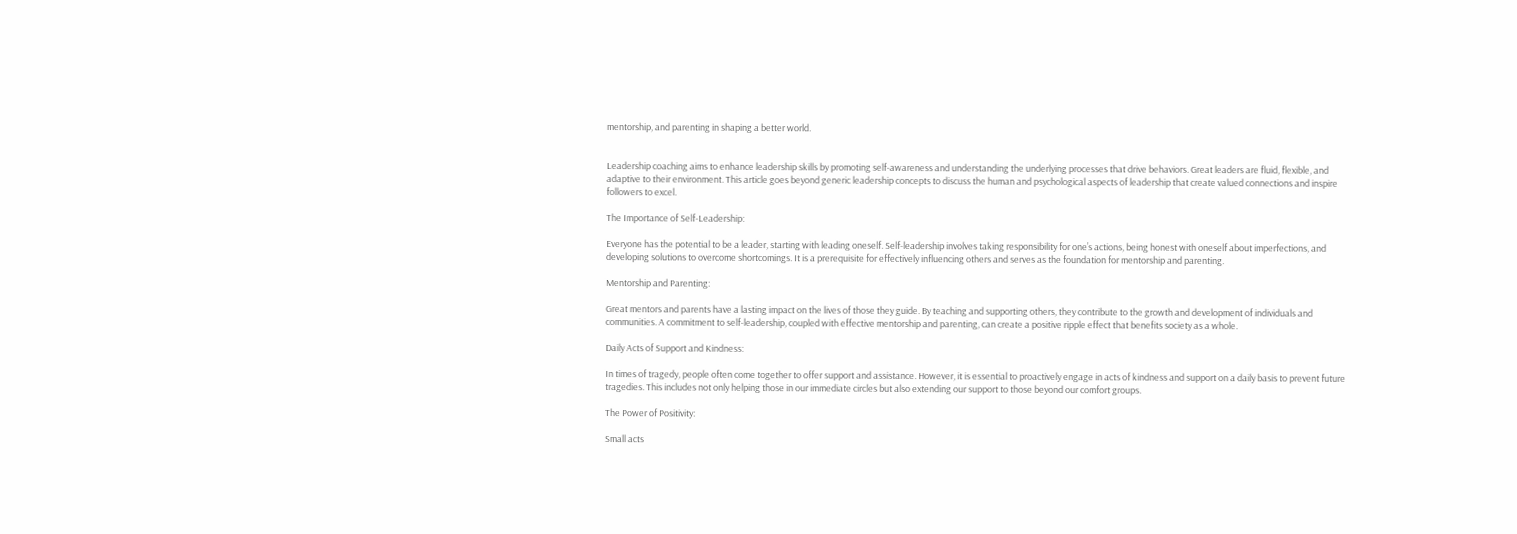mentorship, and parenting in shaping a better world.


Leadership coaching aims to enhance leadership skills by promoting self-awareness and understanding the underlying processes that drive behaviors. Great leaders are fluid, flexible, and adaptive to their environment. This article goes beyond generic leadership concepts to discuss the human and psychological aspects of leadership that create valued connections and inspire followers to excel.

The Importance of Self-Leadership:

Everyone has the potential to be a leader, starting with leading oneself. Self-leadership involves taking responsibility for one’s actions, being honest with oneself about imperfections, and developing solutions to overcome shortcomings. It is a prerequisite for effectively influencing others and serves as the foundation for mentorship and parenting.

Mentorship and Parenting:

Great mentors and parents have a lasting impact on the lives of those they guide. By teaching and supporting others, they contribute to the growth and development of individuals and communities. A commitment to self-leadership, coupled with effective mentorship and parenting, can create a positive ripple effect that benefits society as a whole.

Daily Acts of Support and Kindness:

In times of tragedy, people often come together to offer support and assistance. However, it is essential to proactively engage in acts of kindness and support on a daily basis to prevent future tragedies. This includes not only helping those in our immediate circles but also extending our support to those beyond our comfort groups.

The Power of Positivity:

Small acts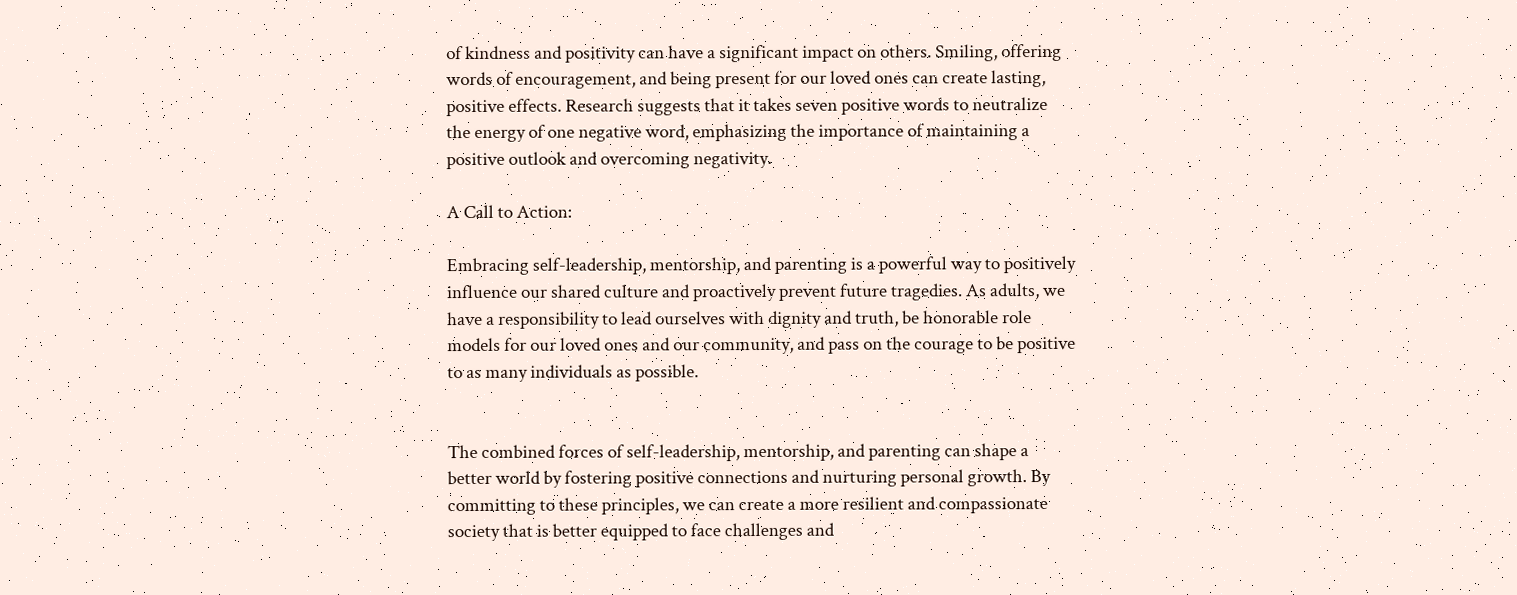of kindness and positivity can have a significant impact on others. Smiling, offering words of encouragement, and being present for our loved ones can create lasting, positive effects. Research suggests that it takes seven positive words to neutralize the energy of one negative word, emphasizing the importance of maintaining a positive outlook and overcoming negativity.

A Call to Action:

Embracing self-leadership, mentorship, and parenting is a powerful way to positively influence our shared culture and proactively prevent future tragedies. As adults, we have a responsibility to lead ourselves with dignity and truth, be honorable role models for our loved ones and our community, and pass on the courage to be positive to as many individuals as possible.


The combined forces of self-leadership, mentorship, and parenting can shape a better world by fostering positive connections and nurturing personal growth. By committing to these principles, we can create a more resilient and compassionate society that is better equipped to face challenges and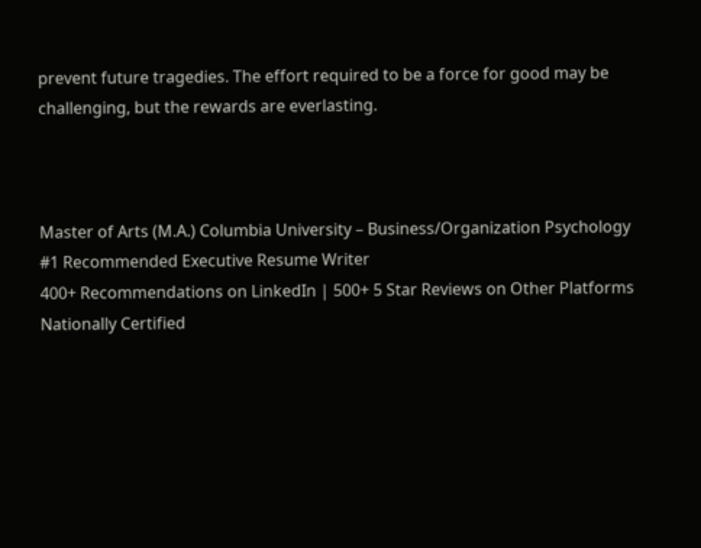prevent future tragedies. The effort required to be a force for good may be challenging, but the rewards are everlasting.



Master of Arts (M.A.) Columbia University – Business/Organization Psychology
#1 Recommended Executive Resume Writer
400+ Recommendations on LinkedIn | 500+ 5 Star Reviews on Other Platforms
Nationally Certified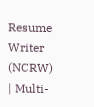Resume Writer (NCRW) | Multi-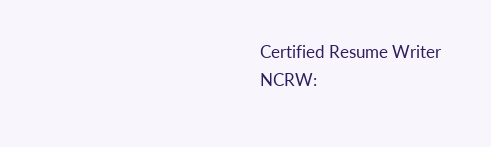Certified Resume Writer
NCRW: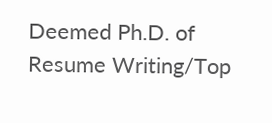Deemed Ph.D. of Resume Writing/Top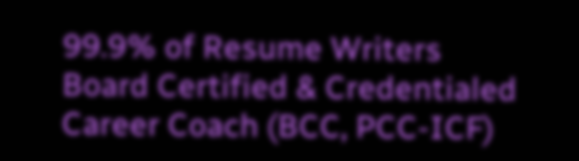99.9% of Resume Writers
Board Certified & Credentialed Career Coach (BCC, PCC-ICF)